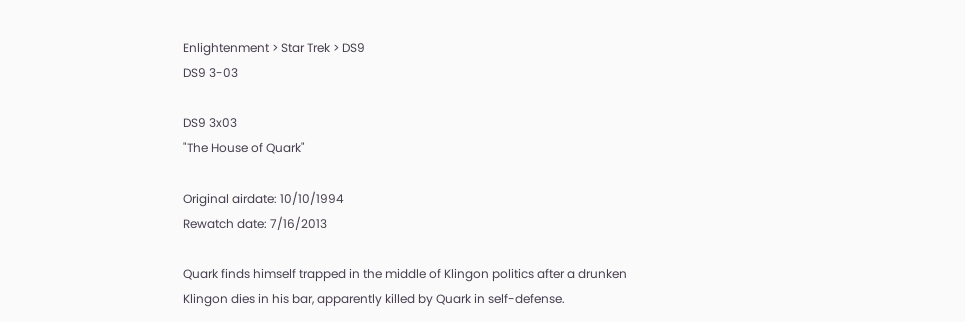Enlightenment > Star Trek > DS9
DS9 3-03

DS9 3x03
"The House of Quark"

Original airdate: 10/10/1994
Rewatch date: 7/16/2013

Quark finds himself trapped in the middle of Klingon politics after a drunken Klingon dies in his bar, apparently killed by Quark in self-defense.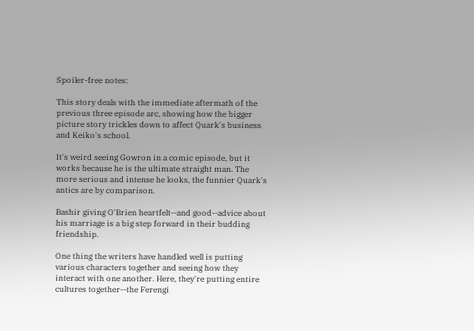Spoiler-free notes:

This story deals with the immediate aftermath of the previous three episode arc, showing how the bigger picture story trickles down to affect Quark's business and Keiko's school.

It's weird seeing Gowron in a comic episode, but it works because he is the ultimate straight man. The more serious and intense he looks, the funnier Quark's antics are by comparison.

Bashir giving O'Brien heartfelt--and good--advice about his marriage is a big step forward in their budding friendship.

One thing the writers have handled well is putting various characters together and seeing how they interact with one another. Here, they're putting entire cultures together--the Ferengi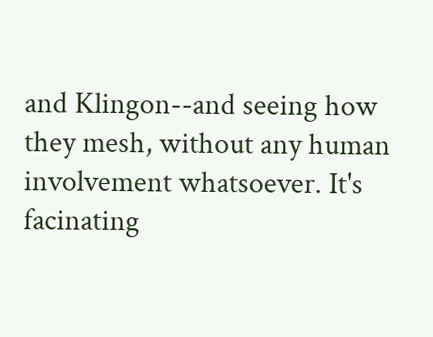and Klingon--and seeing how they mesh, without any human involvement whatsoever. It's facinating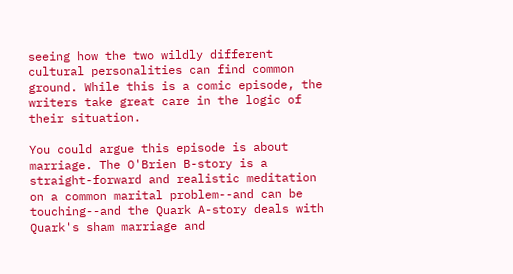seeing how the two wildly different cultural personalities can find common ground. While this is a comic episode, the writers take great care in the logic of their situation.

You could argue this episode is about marriage. The O'Brien B-story is a straight-forward and realistic meditation on a common marital problem--and can be touching--and the Quark A-story deals with Quark's sham marriage and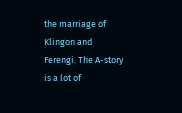the marriage of Klingon and Ferengi. The A-story is a lot of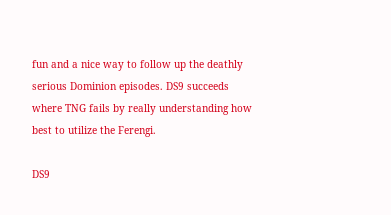fun and a nice way to follow up the deathly serious Dominion episodes. DS9 succeeds where TNG fails by really understanding how best to utilize the Ferengi.

DS9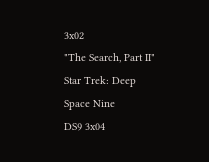3x02
"The Search, Part II"
Star Trek: Deep Space Nine
DS9 3x04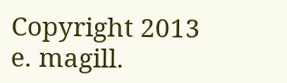Copyright 2013 e. magill.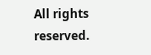All rights reserved.